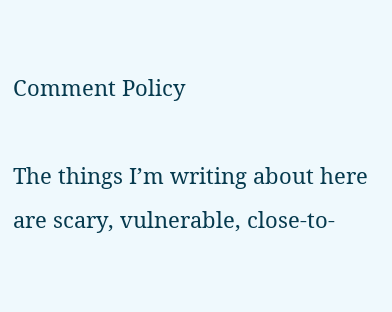Comment Policy

The things I’m writing about here are scary, vulnerable, close-to-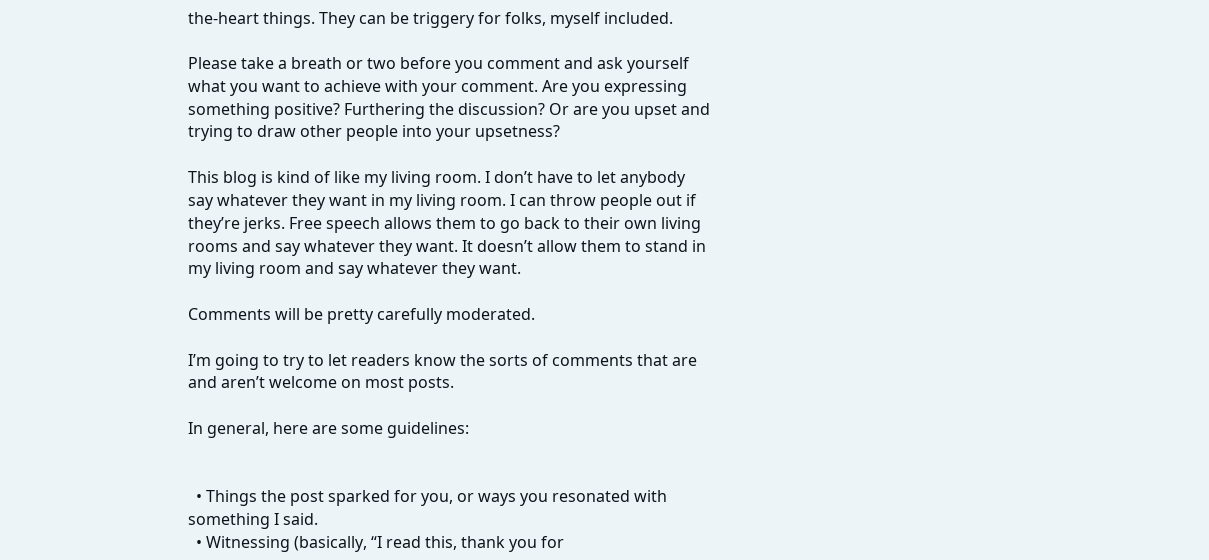the-heart things. They can be triggery for folks, myself included.

Please take a breath or two before you comment and ask yourself what you want to achieve with your comment. Are you expressing something positive? Furthering the discussion? Or are you upset and trying to draw other people into your upsetness?

This blog is kind of like my living room. I don’t have to let anybody say whatever they want in my living room. I can throw people out if they’re jerks. Free speech allows them to go back to their own living rooms and say whatever they want. It doesn’t allow them to stand in my living room and say whatever they want.

Comments will be pretty carefully moderated.

I’m going to try to let readers know the sorts of comments that are and aren’t welcome on most posts.

In general, here are some guidelines:


  • Things the post sparked for you, or ways you resonated with something I said.
  • Witnessing (basically, “I read this, thank you for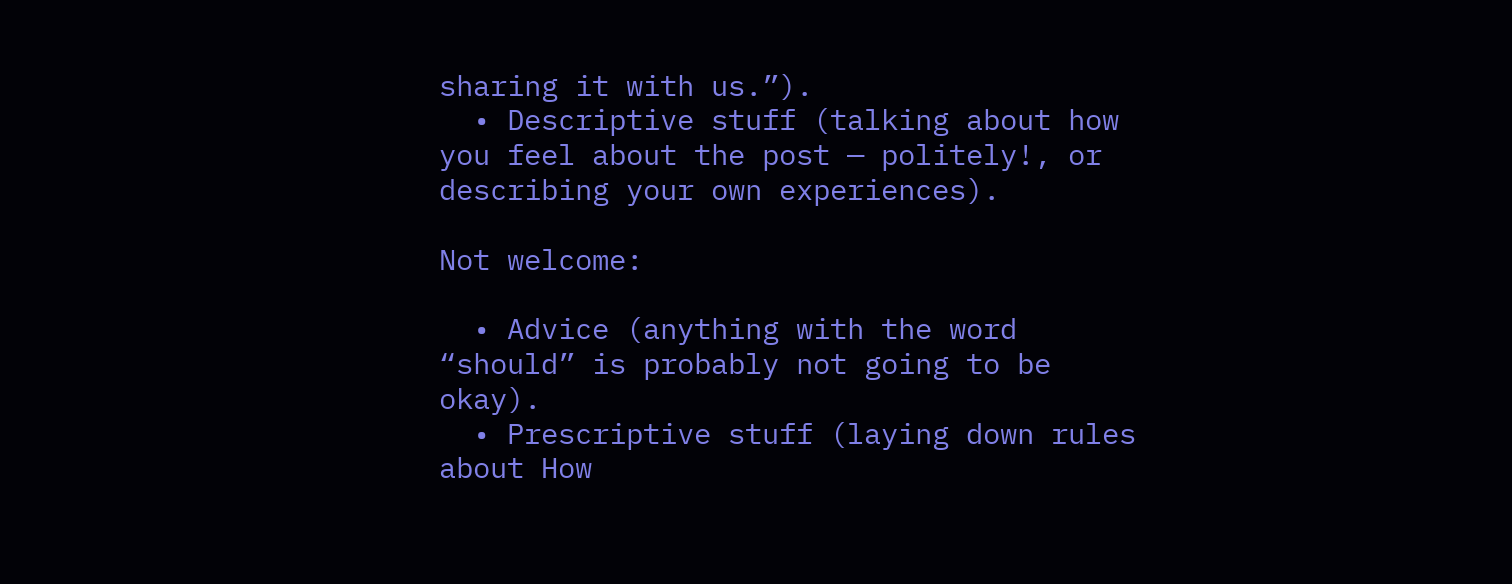sharing it with us.”).
  • Descriptive stuff (talking about how you feel about the post — politely!, or describing your own experiences).

Not welcome:

  • Advice (anything with the word “should” is probably not going to be okay).
  • Prescriptive stuff (laying down rules about How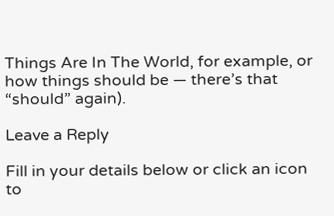Things Are In The World, for example, or how things should be — there’s that “should” again).

Leave a Reply

Fill in your details below or click an icon to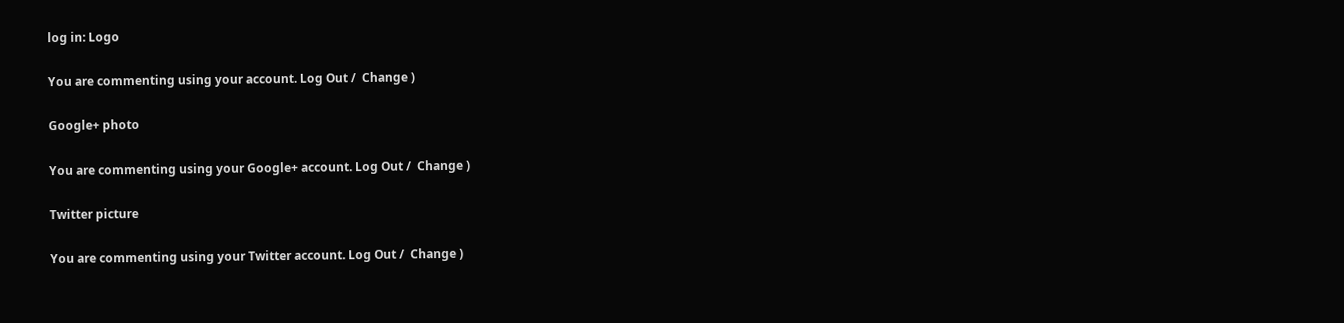log in: Logo

You are commenting using your account. Log Out /  Change )

Google+ photo

You are commenting using your Google+ account. Log Out /  Change )

Twitter picture

You are commenting using your Twitter account. Log Out /  Change )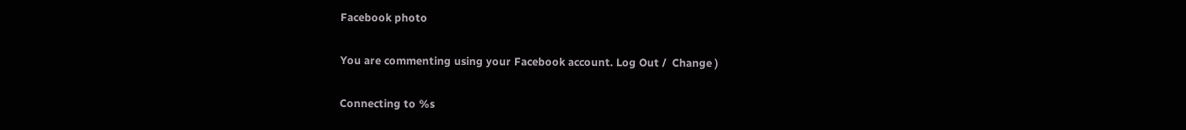Facebook photo

You are commenting using your Facebook account. Log Out /  Change )

Connecting to %s